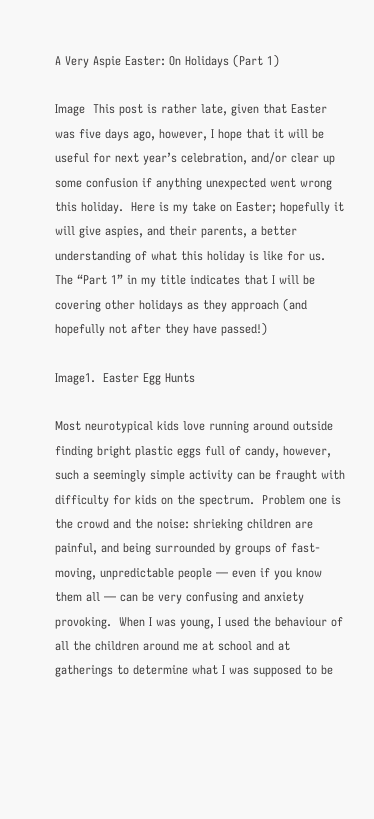A Very Aspie Easter: On Holidays (Part 1)

Image  This post is rather late, given that Easter was five days ago, however, I hope that it will be useful for next year’s celebration, and/or clear up some confusion if anything unexpected went wrong this holiday.  Here is my take on Easter; hopefully it will give aspies, and their parents, a better understanding of what this holiday is like for us.  The “Part 1” in my title indicates that I will be covering other holidays as they approach (and hopefully not after they have passed!)

Image1.  Easter Egg Hunts

Most neurotypical kids love running around outside finding bright plastic eggs full of candy, however, such a seemingly simple activity can be fraught with difficulty for kids on the spectrum.  Problem one is the crowd and the noise: shrieking children are painful, and being surrounded by groups of fast-moving, unpredictable people — even if you know them all — can be very confusing and anxiety provoking.  When I was young, I used the behaviour of all the children around me at school and at gatherings to determine what I was supposed to be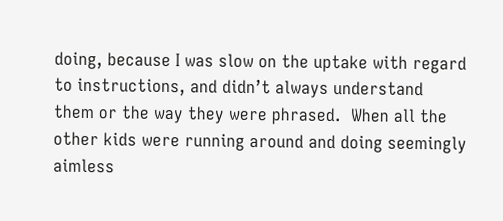doing, because I was slow on the uptake with regard to instructions, and didn’t always understand them or the way they were phrased.  When all the other kids were running around and doing seemingly aimless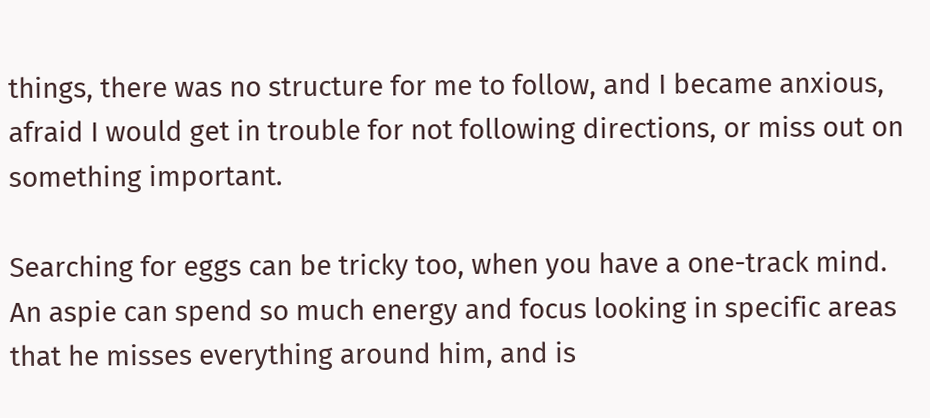things, there was no structure for me to follow, and I became anxious, afraid I would get in trouble for not following directions, or miss out on something important.

Searching for eggs can be tricky too, when you have a one-track mind.  An aspie can spend so much energy and focus looking in specific areas that he misses everything around him, and is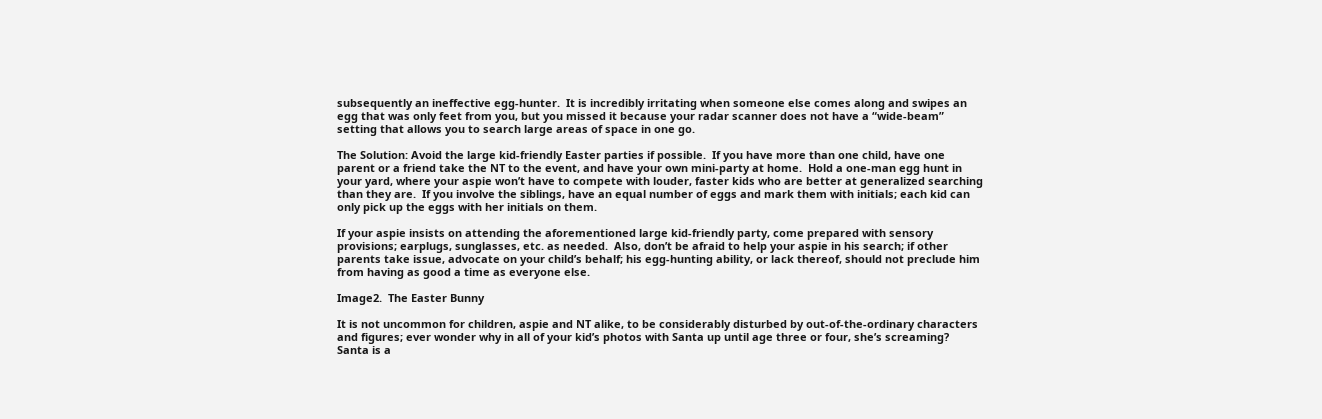subsequently an ineffective egg-hunter.  It is incredibly irritating when someone else comes along and swipes an egg that was only feet from you, but you missed it because your radar scanner does not have a “wide-beam” setting that allows you to search large areas of space in one go.

The Solution: Avoid the large kid-friendly Easter parties if possible.  If you have more than one child, have one parent or a friend take the NT to the event, and have your own mini-party at home.  Hold a one-man egg hunt in your yard, where your aspie won’t have to compete with louder, faster kids who are better at generalized searching than they are.  If you involve the siblings, have an equal number of eggs and mark them with initials; each kid can only pick up the eggs with her initials on them.

If your aspie insists on attending the aforementioned large kid-friendly party, come prepared with sensory provisions; earplugs, sunglasses, etc. as needed.  Also, don’t be afraid to help your aspie in his search; if other parents take issue, advocate on your child’s behalf; his egg-hunting ability, or lack thereof, should not preclude him from having as good a time as everyone else.

Image2.  The Easter Bunny

It is not uncommon for children, aspie and NT alike, to be considerably disturbed by out-of-the-ordinary characters and figures; ever wonder why in all of your kid’s photos with Santa up until age three or four, she’s screaming?  Santa is a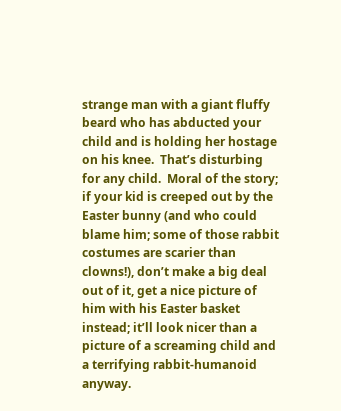strange man with a giant fluffy beard who has abducted your child and is holding her hostage on his knee.  That’s disturbing for any child.  Moral of the story; if your kid is creeped out by the Easter bunny (and who could blame him; some of those rabbit costumes are scarier than clowns!), don’t make a big deal out of it, get a nice picture of him with his Easter basket instead; it’ll look nicer than a picture of a screaming child and a terrifying rabbit-humanoid anyway.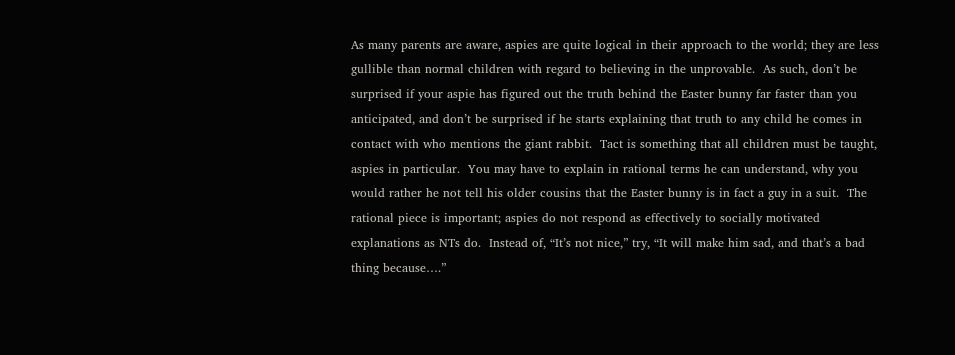As many parents are aware, aspies are quite logical in their approach to the world; they are less gullible than normal children with regard to believing in the unprovable.  As such, don’t be surprised if your aspie has figured out the truth behind the Easter bunny far faster than you anticipated, and don’t be surprised if he starts explaining that truth to any child he comes in contact with who mentions the giant rabbit.  Tact is something that all children must be taught, aspies in particular.  You may have to explain in rational terms he can understand, why you would rather he not tell his older cousins that the Easter bunny is in fact a guy in a suit.  The rational piece is important; aspies do not respond as effectively to socially motivated explanations as NTs do.  Instead of, “It’s not nice,” try, “It will make him sad, and that’s a bad thing because….”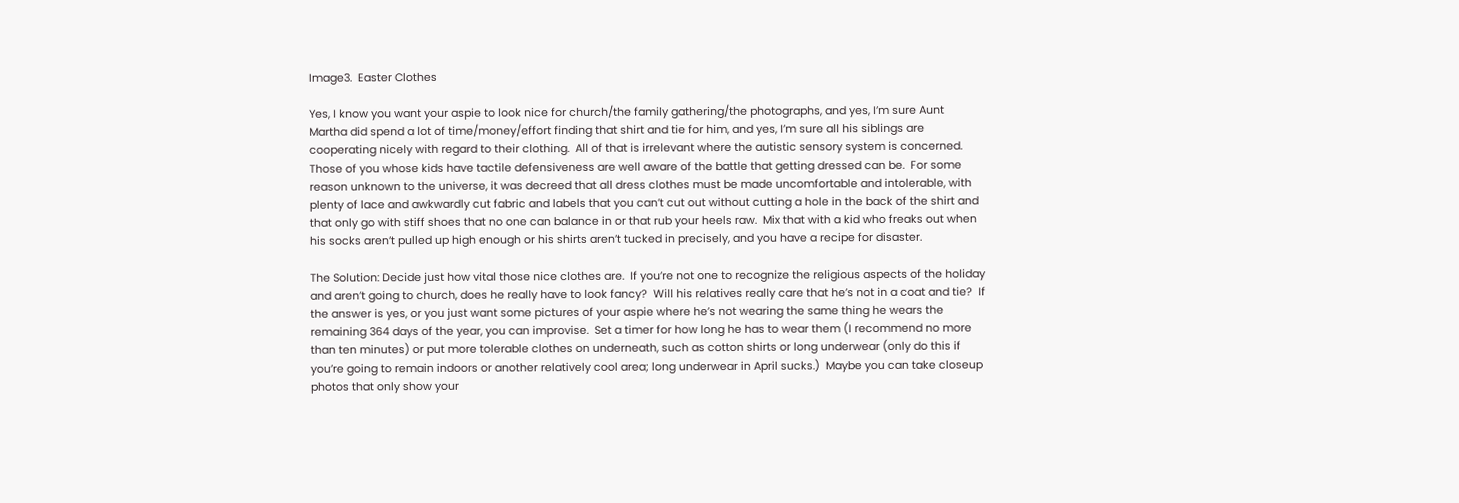Image3.  Easter Clothes

Yes, I know you want your aspie to look nice for church/the family gathering/the photographs, and yes, I’m sure Aunt Martha did spend a lot of time/money/effort finding that shirt and tie for him, and yes, I’m sure all his siblings are cooperating nicely with regard to their clothing.  All of that is irrelevant where the autistic sensory system is concerned.  Those of you whose kids have tactile defensiveness are well aware of the battle that getting dressed can be.  For some reason unknown to the universe, it was decreed that all dress clothes must be made uncomfortable and intolerable, with plenty of lace and awkwardly cut fabric and labels that you can’t cut out without cutting a hole in the back of the shirt and that only go with stiff shoes that no one can balance in or that rub your heels raw.  Mix that with a kid who freaks out when his socks aren’t pulled up high enough or his shirts aren’t tucked in precisely, and you have a recipe for disaster.

The Solution: Decide just how vital those nice clothes are.  If you’re not one to recognize the religious aspects of the holiday and aren’t going to church, does he really have to look fancy?  Will his relatives really care that he’s not in a coat and tie?  If the answer is yes, or you just want some pictures of your aspie where he’s not wearing the same thing he wears the remaining 364 days of the year, you can improvise.  Set a timer for how long he has to wear them (I recommend no more than ten minutes) or put more tolerable clothes on underneath, such as cotton shirts or long underwear (only do this if you’re going to remain indoors or another relatively cool area; long underwear in April sucks.)  Maybe you can take closeup photos that only show your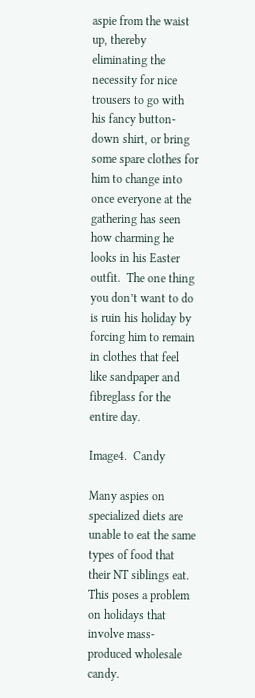aspie from the waist up, thereby eliminating the necessity for nice trousers to go with his fancy button-down shirt, or bring some spare clothes for him to change into once everyone at the gathering has seen how charming he looks in his Easter outfit.  The one thing you don’t want to do is ruin his holiday by forcing him to remain in clothes that feel like sandpaper and fibreglass for the entire day.

Image4.  Candy

Many aspies on specialized diets are unable to eat the same types of food that their NT siblings eat.  This poses a problem on holidays that involve mass-produced wholesale candy.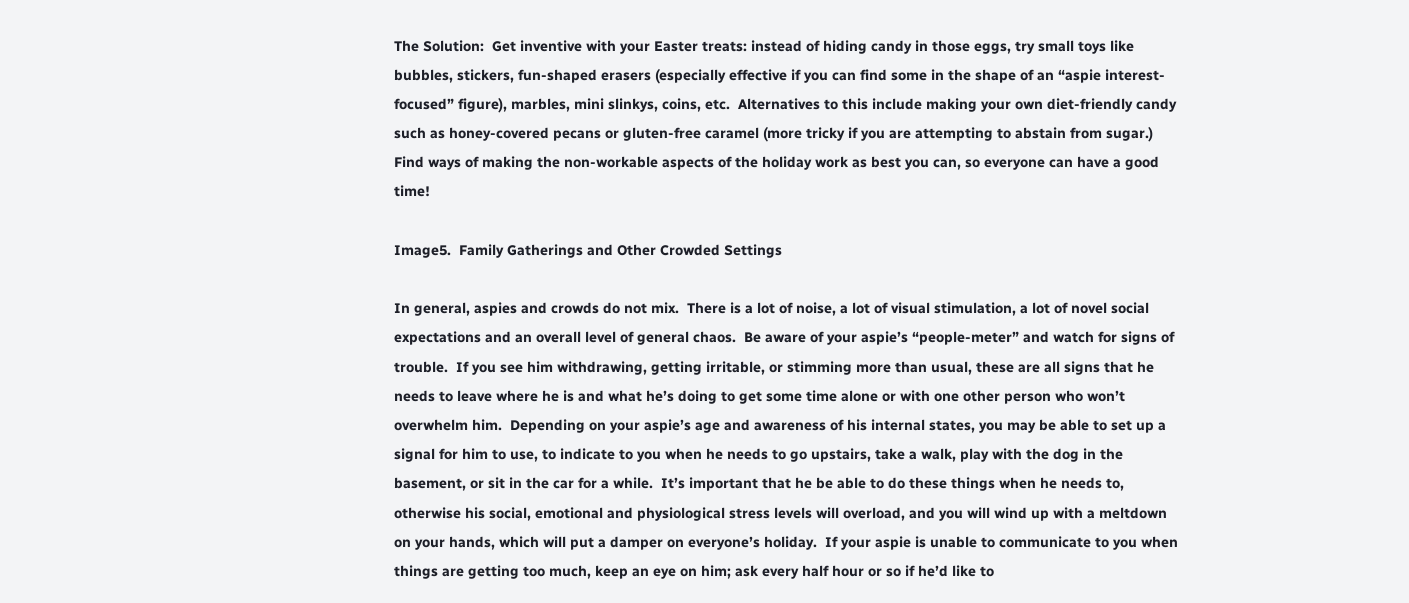The Solution:  Get inventive with your Easter treats: instead of hiding candy in those eggs, try small toys like bubbles, stickers, fun-shaped erasers (especially effective if you can find some in the shape of an “aspie interest-focused” figure), marbles, mini slinkys, coins, etc.  Alternatives to this include making your own diet-friendly candy such as honey-covered pecans or gluten-free caramel (more tricky if you are attempting to abstain from sugar.)  Find ways of making the non-workable aspects of the holiday work as best you can, so everyone can have a good time!

Image5.  Family Gatherings and Other Crowded Settings

In general, aspies and crowds do not mix.  There is a lot of noise, a lot of visual stimulation, a lot of novel social expectations and an overall level of general chaos.  Be aware of your aspie’s “people-meter” and watch for signs of trouble.  If you see him withdrawing, getting irritable, or stimming more than usual, these are all signs that he needs to leave where he is and what he’s doing to get some time alone or with one other person who won’t overwhelm him.  Depending on your aspie’s age and awareness of his internal states, you may be able to set up a signal for him to use, to indicate to you when he needs to go upstairs, take a walk, play with the dog in the basement, or sit in the car for a while.  It’s important that he be able to do these things when he needs to, otherwise his social, emotional and physiological stress levels will overload, and you will wind up with a meltdown on your hands, which will put a damper on everyone’s holiday.  If your aspie is unable to communicate to you when things are getting too much, keep an eye on him; ask every half hour or so if he’d like to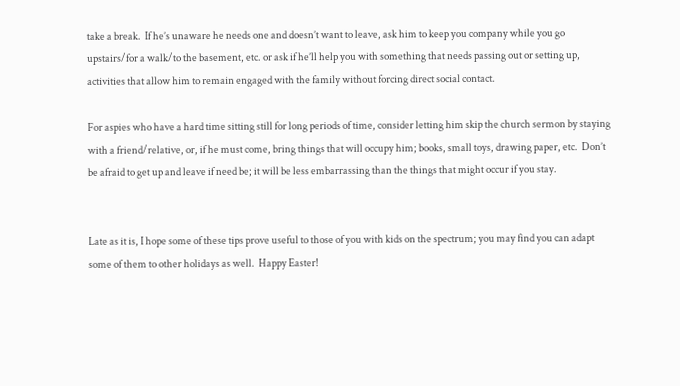take a break.  If he’s unaware he needs one and doesn’t want to leave, ask him to keep you company while you go upstairs/for a walk/to the basement, etc. or ask if he’ll help you with something that needs passing out or setting up, activities that allow him to remain engaged with the family without forcing direct social contact.

For aspies who have a hard time sitting still for long periods of time, consider letting him skip the church sermon by staying with a friend/relative, or, if he must come, bring things that will occupy him; books, small toys, drawing paper, etc.  Don’t be afraid to get up and leave if need be; it will be less embarrassing than the things that might occur if you stay.


Late as it is, I hope some of these tips prove useful to those of you with kids on the spectrum; you may find you can adapt some of them to other holidays as well.  Happy Easter!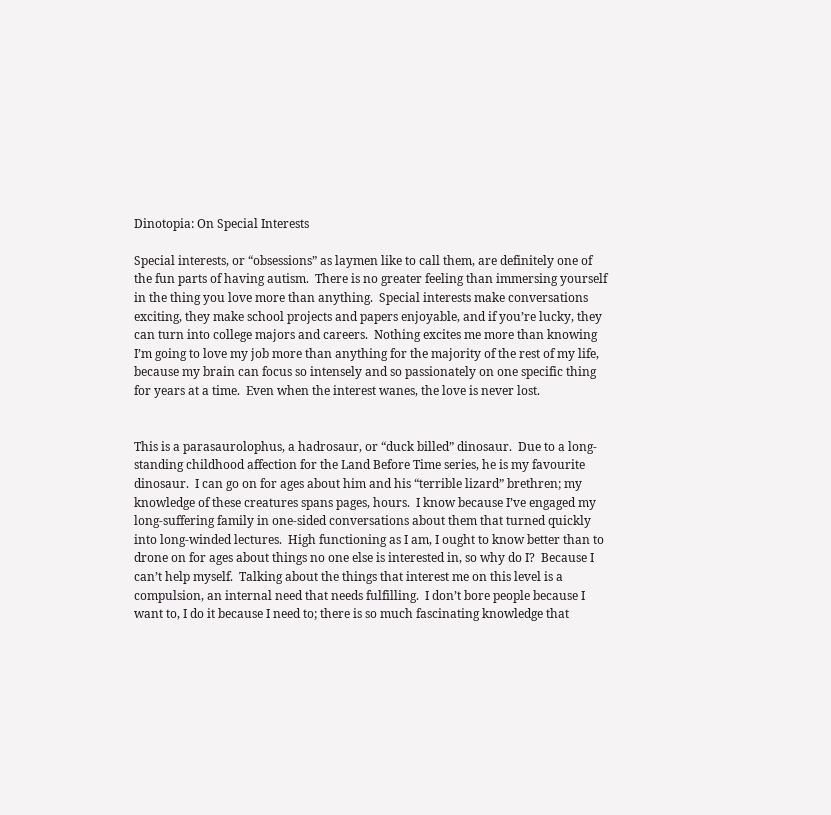Dinotopia: On Special Interests

Special interests, or “obsessions” as laymen like to call them, are definitely one of the fun parts of having autism.  There is no greater feeling than immersing yourself in the thing you love more than anything.  Special interests make conversations exciting, they make school projects and papers enjoyable, and if you’re lucky, they can turn into college majors and careers.  Nothing excites me more than knowing I’m going to love my job more than anything for the majority of the rest of my life, because my brain can focus so intensely and so passionately on one specific thing for years at a time.  Even when the interest wanes, the love is never lost.


This is a parasaurolophus, a hadrosaur, or “duck billed” dinosaur.  Due to a long-standing childhood affection for the Land Before Time series, he is my favourite dinosaur.  I can go on for ages about him and his “terrible lizard” brethren; my knowledge of these creatures spans pages, hours.  I know because I’ve engaged my long-suffering family in one-sided conversations about them that turned quickly into long-winded lectures.  High functioning as I am, I ought to know better than to drone on for ages about things no one else is interested in, so why do I?  Because I can’t help myself.  Talking about the things that interest me on this level is a compulsion, an internal need that needs fulfilling.  I don’t bore people because I want to, I do it because I need to; there is so much fascinating knowledge that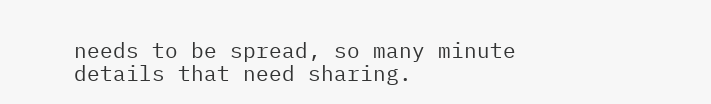needs to be spread, so many minute details that need sharing.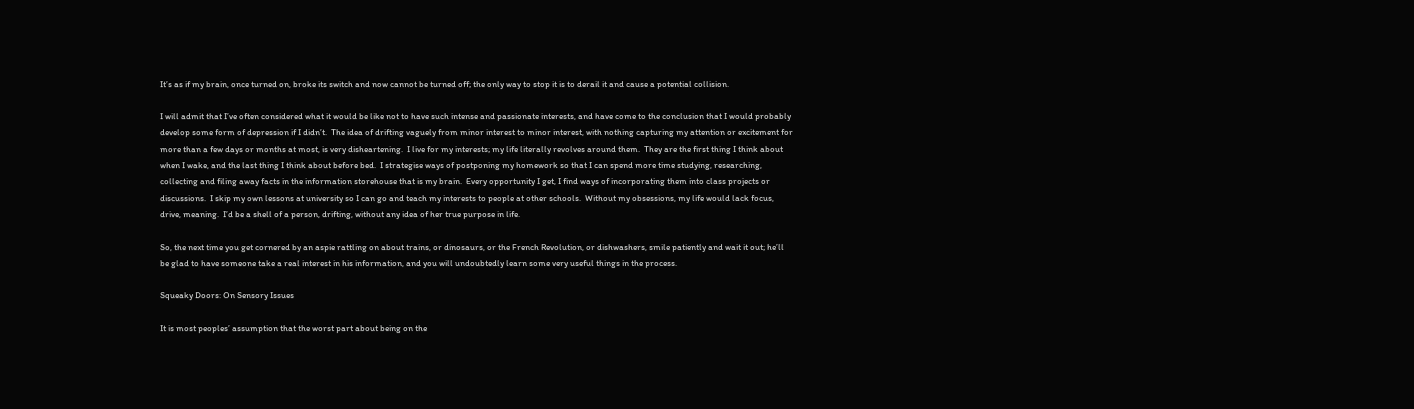It’s as if my brain, once turned on, broke its switch and now cannot be turned off; the only way to stop it is to derail it and cause a potential collision.

I will admit that I’ve often considered what it would be like not to have such intense and passionate interests, and have come to the conclusion that I would probably develop some form of depression if I didn’t.  The idea of drifting vaguely from minor interest to minor interest, with nothing capturing my attention or excitement for more than a few days or months at most, is very disheartening.  I live for my interests; my life literally revolves around them.  They are the first thing I think about when I wake, and the last thing I think about before bed.  I strategise ways of postponing my homework so that I can spend more time studying, researching, collecting and filing away facts in the information storehouse that is my brain.  Every opportunity I get, I find ways of incorporating them into class projects or discussions.  I skip my own lessons at university so I can go and teach my interests to people at other schools.  Without my obsessions, my life would lack focus, drive, meaning.  I’d be a shell of a person, drifting, without any idea of her true purpose in life.

So, the next time you get cornered by an aspie rattling on about trains, or dinosaurs, or the French Revolution, or dishwashers, smile patiently and wait it out; he’ll be glad to have someone take a real interest in his information, and you will undoubtedly learn some very useful things in the process.

Squeaky Doors: On Sensory Issues

It is most peoples’ assumption that the worst part about being on the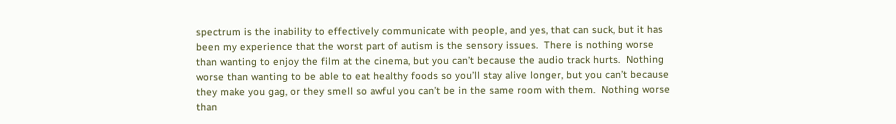spectrum is the inability to effectively communicate with people, and yes, that can suck, but it has been my experience that the worst part of autism is the sensory issues.  There is nothing worse than wanting to enjoy the film at the cinema, but you can’t because the audio track hurts.  Nothing worse than wanting to be able to eat healthy foods so you’ll stay alive longer, but you can’t because they make you gag, or they smell so awful you can’t be in the same room with them.  Nothing worse than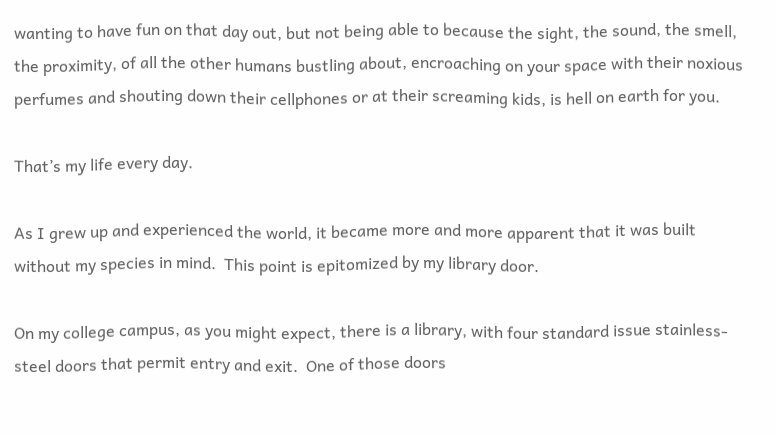wanting to have fun on that day out, but not being able to because the sight, the sound, the smell, the proximity, of all the other humans bustling about, encroaching on your space with their noxious perfumes and shouting down their cellphones or at their screaming kids, is hell on earth for you.

That’s my life every day.

As I grew up and experienced the world, it became more and more apparent that it was built without my species in mind.  This point is epitomized by my library door.

On my college campus, as you might expect, there is a library, with four standard issue stainless-steel doors that permit entry and exit.  One of those doors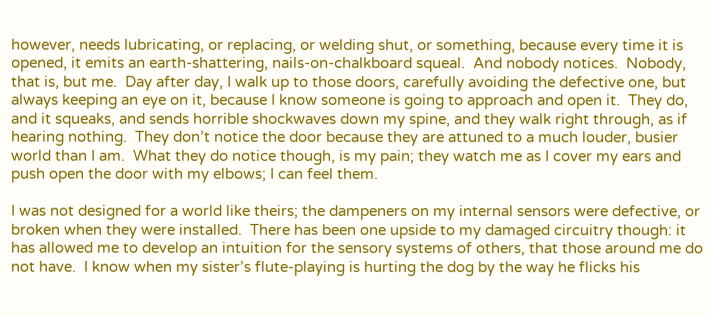however, needs lubricating, or replacing, or welding shut, or something, because every time it is opened, it emits an earth-shattering, nails-on-chalkboard squeal.  And nobody notices.  Nobody, that is, but me.  Day after day, I walk up to those doors, carefully avoiding the defective one, but always keeping an eye on it, because I know someone is going to approach and open it.  They do, and it squeaks, and sends horrible shockwaves down my spine, and they walk right through, as if hearing nothing.  They don’t notice the door because they are attuned to a much louder, busier world than I am.  What they do notice though, is my pain; they watch me as I cover my ears and push open the door with my elbows; I can feel them.

I was not designed for a world like theirs; the dampeners on my internal sensors were defective, or broken when they were installed.  There has been one upside to my damaged circuitry though: it has allowed me to develop an intuition for the sensory systems of others, that those around me do not have.  I know when my sister’s flute-playing is hurting the dog by the way he flicks his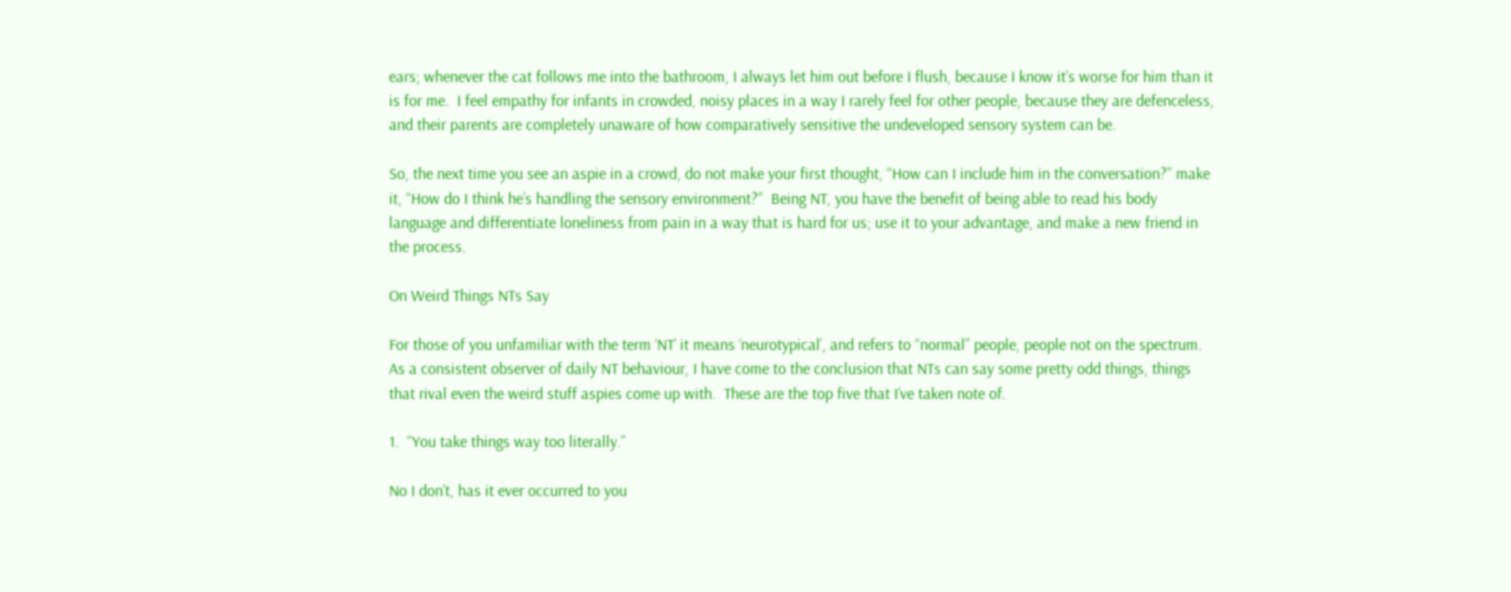ears; whenever the cat follows me into the bathroom, I always let him out before I flush, because I know it’s worse for him than it is for me.  I feel empathy for infants in crowded, noisy places in a way I rarely feel for other people, because they are defenceless, and their parents are completely unaware of how comparatively sensitive the undeveloped sensory system can be.

So, the next time you see an aspie in a crowd, do not make your first thought, “How can I include him in the conversation?” make it, “How do I think he’s handling the sensory environment?”  Being NT, you have the benefit of being able to read his body language and differentiate loneliness from pain in a way that is hard for us; use it to your advantage, and make a new friend in the process.

On Weird Things NTs Say

For those of you unfamiliar with the term ‘NT’ it means ‘neurotypical’, and refers to “normal” people, people not on the spectrum.  As a consistent observer of daily NT behaviour, I have come to the conclusion that NTs can say some pretty odd things, things that rival even the weird stuff aspies come up with.  These are the top five that I’ve taken note of.

1.  “You take things way too literally.”

No I don’t, has it ever occurred to you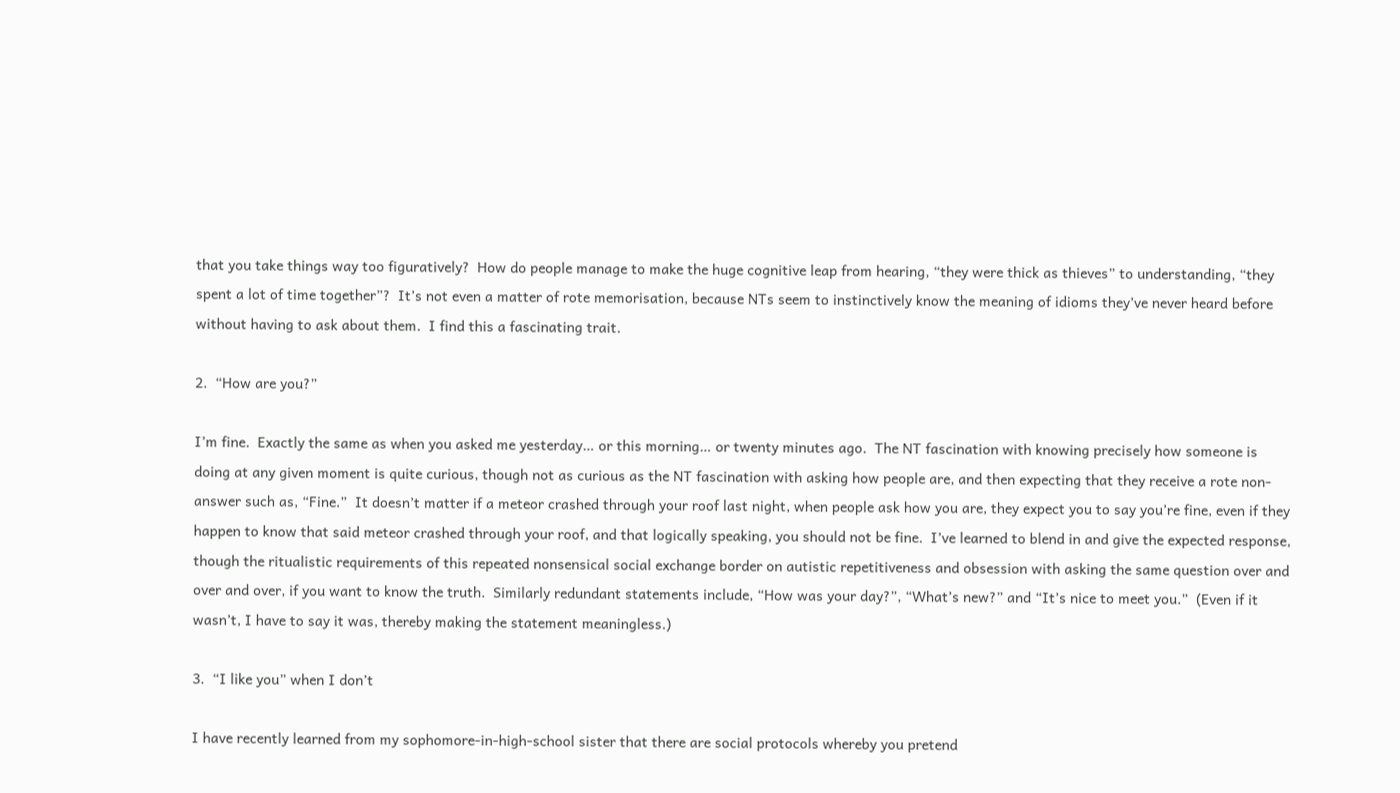that you take things way too figuratively?  How do people manage to make the huge cognitive leap from hearing, “they were thick as thieves” to understanding, “they spent a lot of time together”?  It’s not even a matter of rote memorisation, because NTs seem to instinctively know the meaning of idioms they’ve never heard before without having to ask about them.  I find this a fascinating trait.

2.  “How are you?”

I’m fine.  Exactly the same as when you asked me yesterday… or this morning… or twenty minutes ago.  The NT fascination with knowing precisely how someone is doing at any given moment is quite curious, though not as curious as the NT fascination with asking how people are, and then expecting that they receive a rote non-answer such as, “Fine.”  It doesn’t matter if a meteor crashed through your roof last night, when people ask how you are, they expect you to say you’re fine, even if they happen to know that said meteor crashed through your roof, and that logically speaking, you should not be fine.  I’ve learned to blend in and give the expected response, though the ritualistic requirements of this repeated nonsensical social exchange border on autistic repetitiveness and obsession with asking the same question over and over and over, if you want to know the truth.  Similarly redundant statements include, “How was your day?”, “What’s new?” and “It’s nice to meet you.”  (Even if it wasn’t, I have to say it was, thereby making the statement meaningless.)

3.  “I like you” when I don’t

I have recently learned from my sophomore-in-high-school sister that there are social protocols whereby you pretend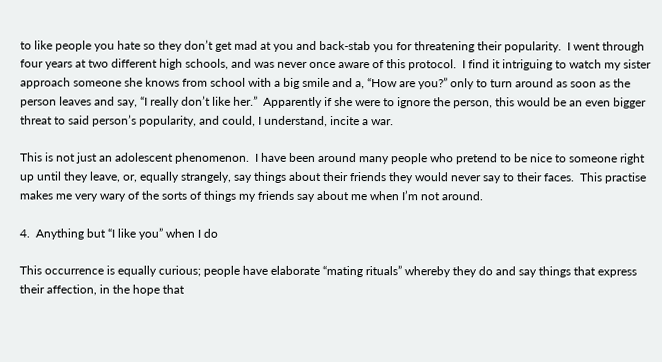to like people you hate so they don’t get mad at you and back-stab you for threatening their popularity.  I went through four years at two different high schools, and was never once aware of this protocol.  I find it intriguing to watch my sister approach someone she knows from school with a big smile and a, “How are you?” only to turn around as soon as the person leaves and say, “I really don’t like her.”  Apparently if she were to ignore the person, this would be an even bigger threat to said person’s popularity, and could, I understand, incite a war.

This is not just an adolescent phenomenon.  I have been around many people who pretend to be nice to someone right up until they leave, or, equally strangely, say things about their friends they would never say to their faces.  This practise makes me very wary of the sorts of things my friends say about me when I’m not around.

4.  Anything but “I like you” when I do

This occurrence is equally curious; people have elaborate “mating rituals” whereby they do and say things that express their affection, in the hope that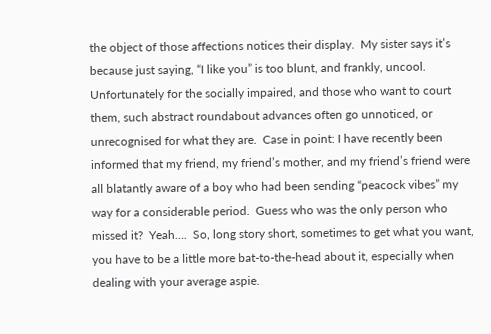the object of those affections notices their display.  My sister says it’s because just saying, “I like you” is too blunt, and frankly, uncool.  Unfortunately for the socially impaired, and those who want to court them, such abstract roundabout advances often go unnoticed, or unrecognised for what they are.  Case in point: I have recently been informed that my friend, my friend’s mother, and my friend’s friend were all blatantly aware of a boy who had been sending “peacock vibes” my way for a considerable period.  Guess who was the only person who missed it?  Yeah….  So, long story short, sometimes to get what you want, you have to be a little more bat-to-the-head about it, especially when dealing with your average aspie.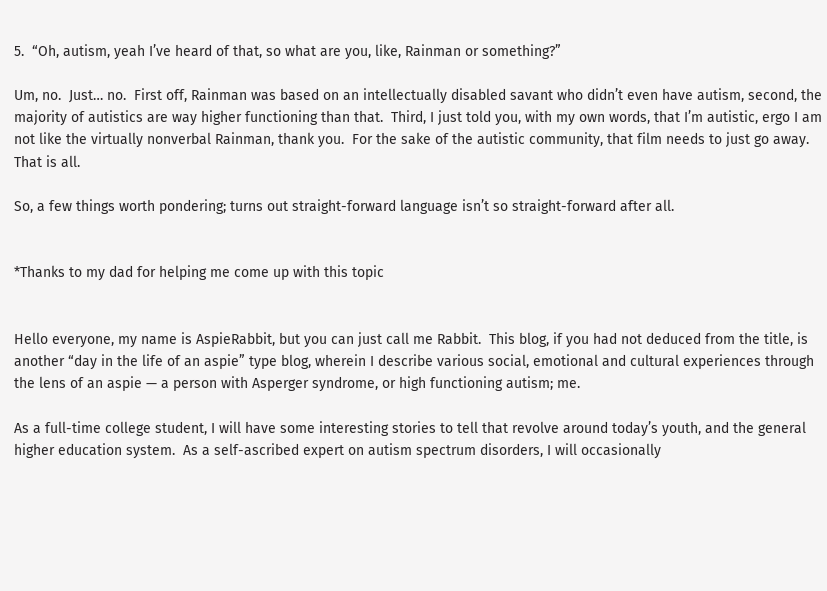5.  “Oh, autism, yeah I’ve heard of that, so what are you, like, Rainman or something?”

Um, no.  Just… no.  First off, Rainman was based on an intellectually disabled savant who didn’t even have autism, second, the majority of autistics are way higher functioning than that.  Third, I just told you, with my own words, that I’m autistic, ergo I am not like the virtually nonverbal Rainman, thank you.  For the sake of the autistic community, that film needs to just go away.  That is all.

So, a few things worth pondering; turns out straight-forward language isn’t so straight-forward after all.


*Thanks to my dad for helping me come up with this topic


Hello everyone, my name is AspieRabbit, but you can just call me Rabbit.  This blog, if you had not deduced from the title, is another “day in the life of an aspie” type blog, wherein I describe various social, emotional and cultural experiences through the lens of an aspie — a person with Asperger syndrome, or high functioning autism; me.

As a full-time college student, I will have some interesting stories to tell that revolve around today’s youth, and the general higher education system.  As a self-ascribed expert on autism spectrum disorders, I will occasionally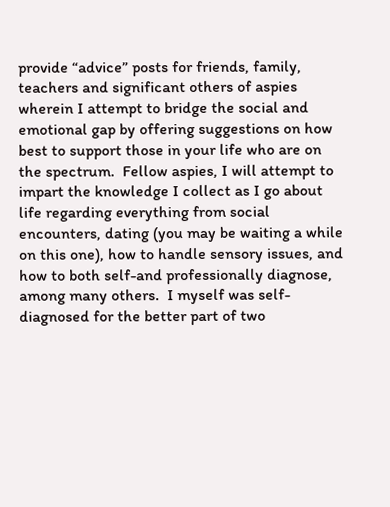provide “advice” posts for friends, family, teachers and significant others of aspies wherein I attempt to bridge the social and emotional gap by offering suggestions on how best to support those in your life who are on the spectrum.  Fellow aspies, I will attempt to impart the knowledge I collect as I go about life regarding everything from social encounters, dating (you may be waiting a while on this one), how to handle sensory issues, and how to both self-and professionally diagnose, among many others.  I myself was self-diagnosed for the better part of two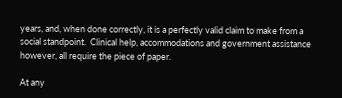years, and, when done correctly, it is a perfectly valid claim to make from a social standpoint.  Clinical help, accommodations and government assistance however, all require the piece of paper.

At any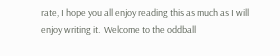rate, I hope you all enjoy reading this as much as I will enjoy writing it.  Welcome to the oddball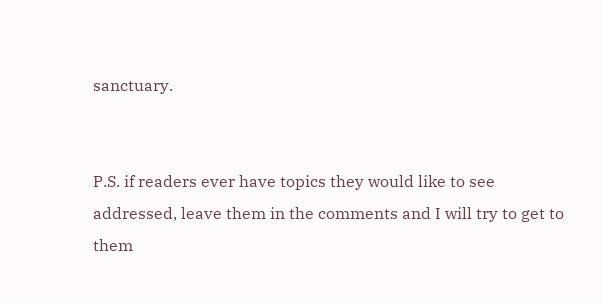sanctuary.


P.S. if readers ever have topics they would like to see addressed, leave them in the comments and I will try to get to them